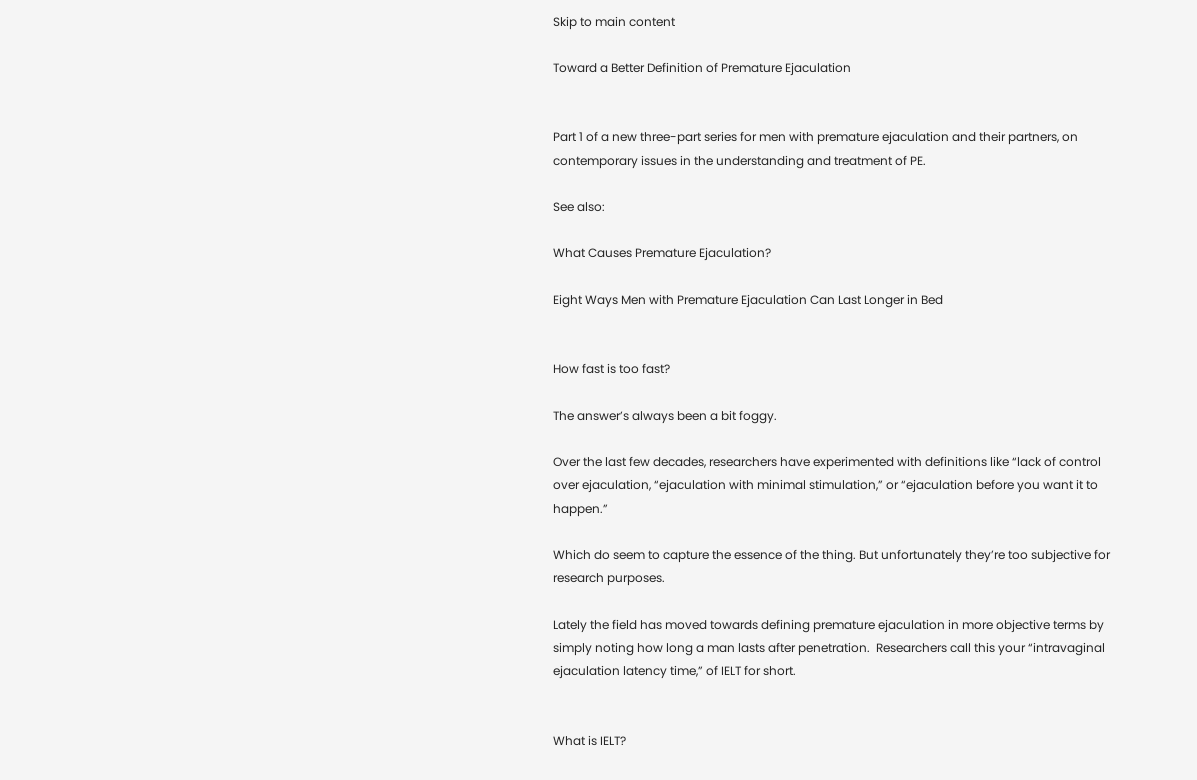Skip to main content

Toward a Better Definition of Premature Ejaculation


Part 1 of a new three-part series for men with premature ejaculation and their partners, on contemporary issues in the understanding and treatment of PE.

See also:

What Causes Premature Ejaculation?

Eight Ways Men with Premature Ejaculation Can Last Longer in Bed


How fast is too fast?

The answer’s always been a bit foggy.

Over the last few decades, researchers have experimented with definitions like “lack of control over ejaculation, “ejaculation with minimal stimulation,” or “ejaculation before you want it to happen.”

Which do seem to capture the essence of the thing. But unfortunately they’re too subjective for research purposes.

Lately the field has moved towards defining premature ejaculation in more objective terms by simply noting how long a man lasts after penetration.  Researchers call this your “intravaginal ejaculation latency time,” of IELT for short.


What is IELT?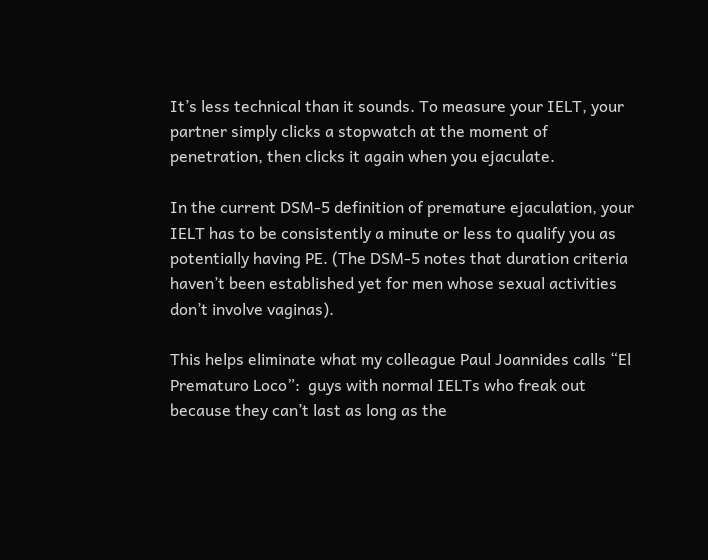It’s less technical than it sounds. To measure your IELT, your partner simply clicks a stopwatch at the moment of penetration, then clicks it again when you ejaculate.

In the current DSM-5 definition of premature ejaculation, your IELT has to be consistently a minute or less to qualify you as potentially having PE. (The DSM-5 notes that duration criteria haven’t been established yet for men whose sexual activities don’t involve vaginas).

This helps eliminate what my colleague Paul Joannides calls “El Prematuro Loco”:  guys with normal IELTs who freak out because they can’t last as long as the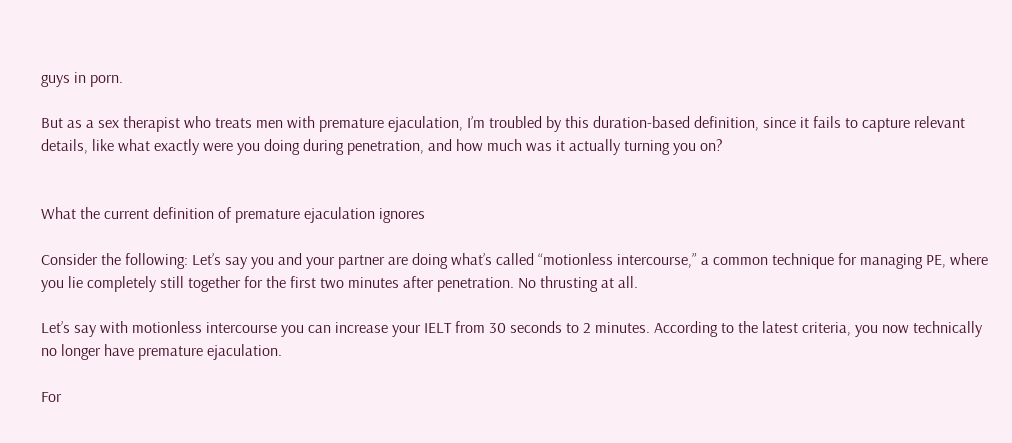guys in porn.

But as a sex therapist who treats men with premature ejaculation, I’m troubled by this duration-based definition, since it fails to capture relevant details, like what exactly were you doing during penetration, and how much was it actually turning you on?


What the current definition of premature ejaculation ignores

Consider the following: Let’s say you and your partner are doing what’s called “motionless intercourse,” a common technique for managing PE, where you lie completely still together for the first two minutes after penetration. No thrusting at all.

Let’s say with motionless intercourse you can increase your IELT from 30 seconds to 2 minutes. According to the latest criteria, you now technically no longer have premature ejaculation.

For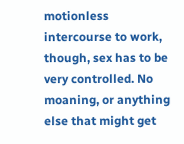motionless intercourse to work, though, sex has to be very controlled. No moaning, or anything else that might get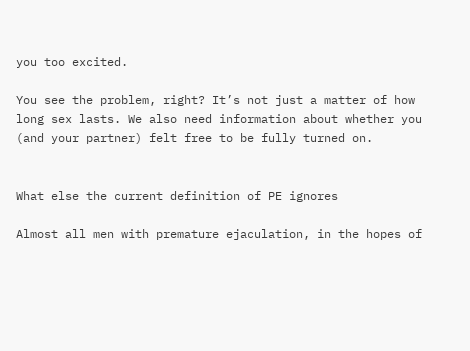you too excited.

You see the problem, right? It’s not just a matter of how long sex lasts. We also need information about whether you (and your partner) felt free to be fully turned on.


What else the current definition of PE ignores

Almost all men with premature ejaculation, in the hopes of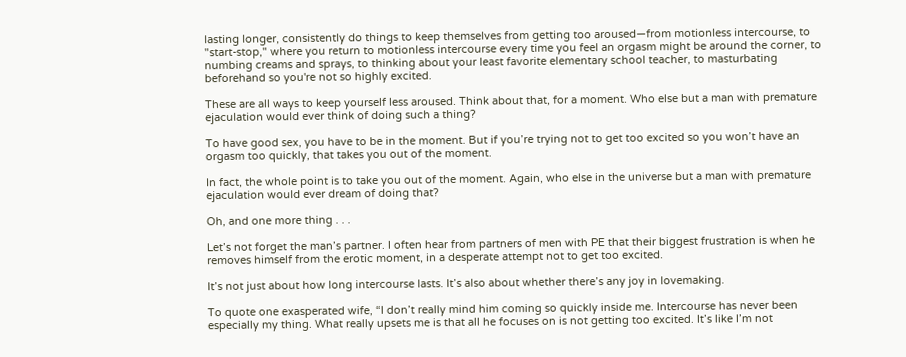lasting longer, consistently do things to keep themselves from getting too aroused—from motionless intercourse, to "start-stop," where you return to motionless intercourse every time you feel an orgasm might be around the corner, to numbing creams and sprays, to thinking about your least favorite elementary school teacher, to masturbating beforehand so you're not so highly excited.

These are all ways to keep yourself less aroused. Think about that, for a moment. Who else but a man with premature ejaculation would ever think of doing such a thing?

To have good sex, you have to be in the moment. But if you’re trying not to get too excited so you won’t have an orgasm too quickly, that takes you out of the moment.

In fact, the whole point is to take you out of the moment. Again, who else in the universe but a man with premature ejaculation would ever dream of doing that?

Oh, and one more thing . . .

Let’s not forget the man’s partner. I often hear from partners of men with PE that their biggest frustration is when he removes himself from the erotic moment, in a desperate attempt not to get too excited.

It’s not just about how long intercourse lasts. It’s also about whether there’s any joy in lovemaking.

To quote one exasperated wife, “I don’t really mind him coming so quickly inside me. Intercourse has never been especially my thing. What really upsets me is that all he focuses on is not getting too excited. It’s like I’m not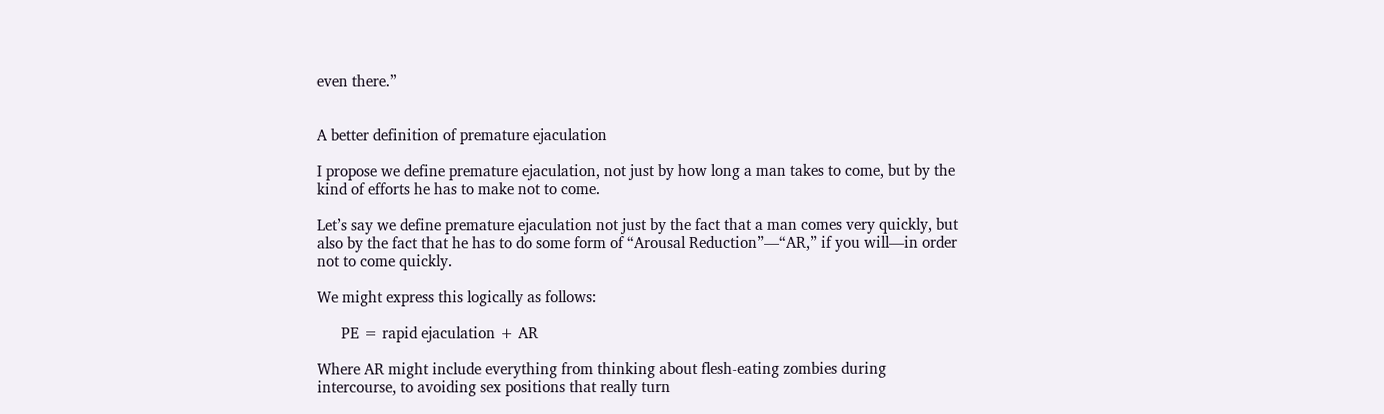even there.”


A better definition of premature ejaculation

I propose we define premature ejaculation, not just by how long a man takes to come, but by the kind of efforts he has to make not to come.

Let’s say we define premature ejaculation not just by the fact that a man comes very quickly, but also by the fact that he has to do some form of “Arousal Reduction”—“AR,” if you will—in order not to come quickly.

We might express this logically as follows:

      PE = rapid ejaculation + AR

Where AR might include everything from thinking about flesh-eating zombies during intercourse, to avoiding sex positions that really turn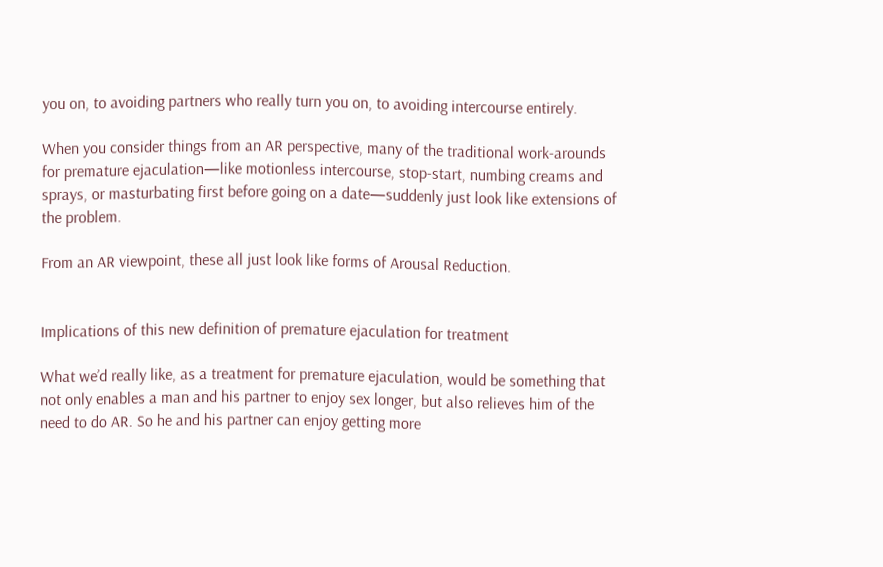you on, to avoiding partners who really turn you on, to avoiding intercourse entirely.

When you consider things from an AR perspective, many of the traditional work-arounds for premature ejaculation—like motionless intercourse, stop-start, numbing creams and sprays, or masturbating first before going on a date—suddenly just look like extensions of the problem.

From an AR viewpoint, these all just look like forms of Arousal Reduction.


Implications of this new definition of premature ejaculation for treatment

What we’d really like, as a treatment for premature ejaculation, would be something that not only enables a man and his partner to enjoy sex longer, but also relieves him of the need to do AR. So he and his partner can enjoy getting more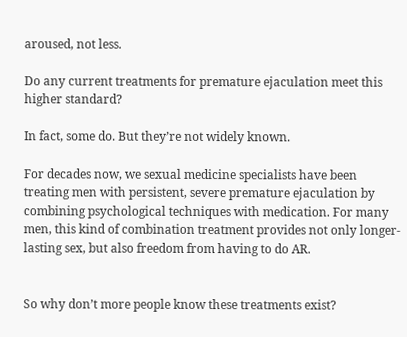aroused, not less.

Do any current treatments for premature ejaculation meet this higher standard?

In fact, some do. But they’re not widely known.

For decades now, we sexual medicine specialists have been treating men with persistent, severe premature ejaculation by combining psychological techniques with medication. For many men, this kind of combination treatment provides not only longer-lasting sex, but also freedom from having to do AR.


So why don’t more people know these treatments exist?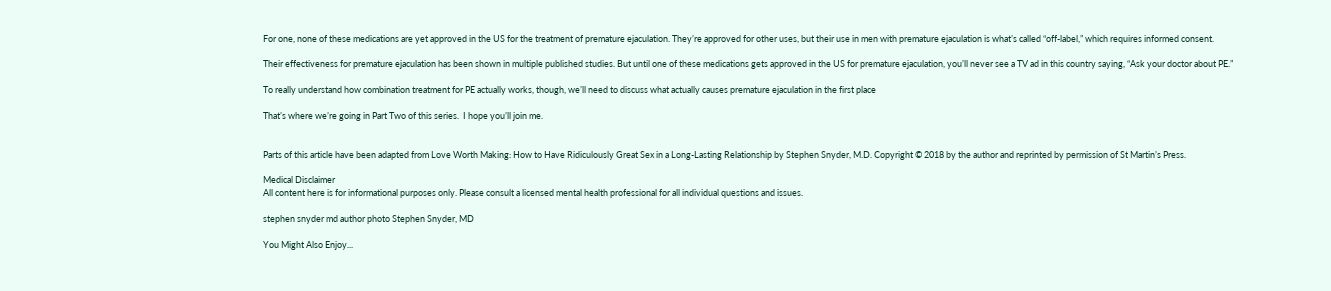For one, none of these medications are yet approved in the US for the treatment of premature ejaculation. They’re approved for other uses, but their use in men with premature ejaculation is what’s called “off-label,” which requires informed consent.

Their effectiveness for premature ejaculation has been shown in multiple published studies. But until one of these medications gets approved in the US for premature ejaculation, you’ll never see a TV ad in this country saying, “Ask your doctor about PE.”

To really understand how combination treatment for PE actually works, though, we’ll need to discuss what actually causes premature ejaculation in the first place

That’s where we’re going in Part Two of this series.  I hope you’ll join me.


Parts of this article have been adapted from Love Worth Making: How to Have Ridiculously Great Sex in a Long-Lasting Relationship by Stephen Snyder, M.D. Copyright © 2018 by the author and reprinted by permission of St Martin’s Press.

Medical Disclaimer
All content here is for informational purposes only. Please consult a licensed mental health professional for all individual questions and issues.

stephen snyder md author photo Stephen Snyder, MD

You Might Also Enjoy...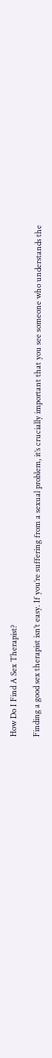How Do I Find A Sex Therapist?

Finding a good sex therapist isn’t easy. If you’re suffering from a sexual problem, it’s crucially important that you see someone who understands the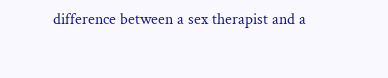difference between a sex therapist and a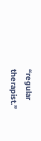“regular therapist.”